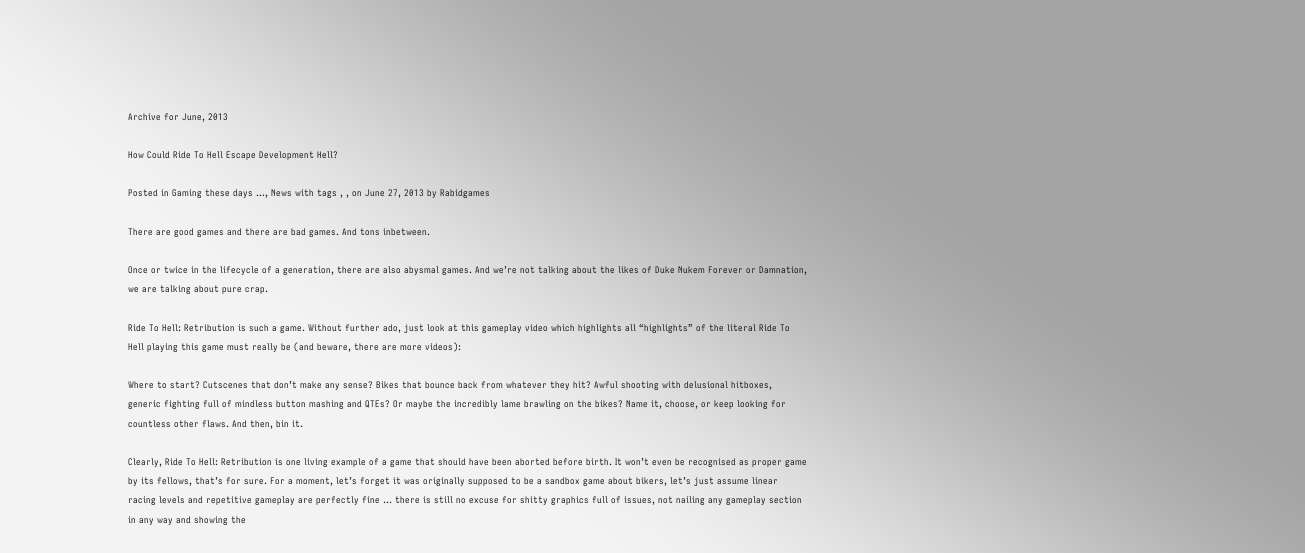Archive for June, 2013

How Could Ride To Hell Escape Development Hell?

Posted in Gaming these days ..., News with tags , , on June 27, 2013 by Rabidgames

There are good games and there are bad games. And tons inbetween.

Once or twice in the lifecycle of a generation, there are also abysmal games. And we’re not talking about the likes of Duke Nukem Forever or Damnation, we are talking about pure crap.

Ride To Hell: Retribution is such a game. Without further ado, just look at this gameplay video which highlights all “highlights” of the literal Ride To Hell playing this game must really be (and beware, there are more videos):

Where to start? Cutscenes that don’t make any sense? Bikes that bounce back from whatever they hit? Awful shooting with delusional hitboxes, generic fighting full of mindless button mashing and QTEs? Or maybe the incredibly lame brawling on the bikes? Name it, choose, or keep looking for countless other flaws. And then, bin it.

Clearly, Ride To Hell: Retribution is one living example of a game that should have been aborted before birth. It won’t even be recognised as proper game by its fellows, that’s for sure. For a moment, let’s forget it was originally supposed to be a sandbox game about bikers, let’s just assume linear racing levels and repetitive gameplay are perfectly fine … there is still no excuse for shitty graphics full of issues, not nailing any gameplay section in any way and showing the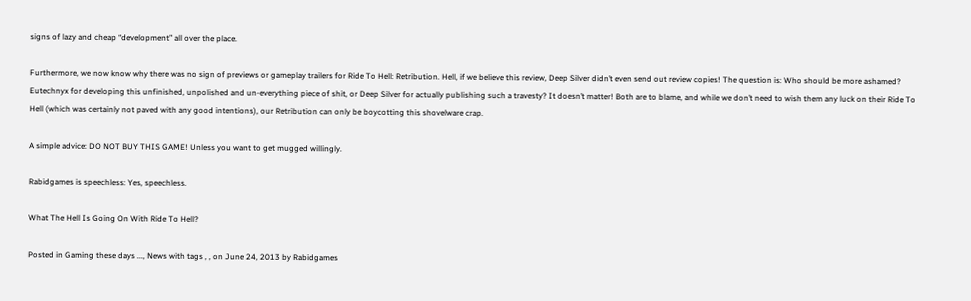signs of lazy and cheap “development” all over the place.

Furthermore, we now know why there was no sign of previews or gameplay trailers for Ride To Hell: Retribution. Hell, if we believe this review, Deep Silver didn’t even send out review copies! The question is: Who should be more ashamed? Eutechnyx for developing this unfinished, unpolished and un-everything piece of shit, or Deep Silver for actually publishing such a travesty? It doesn’t matter! Both are to blame, and while we don’t need to wish them any luck on their Ride To Hell (which was certainly not paved with any good intentions), our Retribution can only be boycotting this shovelware crap.

A simple advice: DO NOT BUY THIS GAME! Unless you want to get mugged willingly.

Rabidgames is speechless: Yes, speechless.

What The Hell Is Going On With Ride To Hell?

Posted in Gaming these days ..., News with tags , , on June 24, 2013 by Rabidgames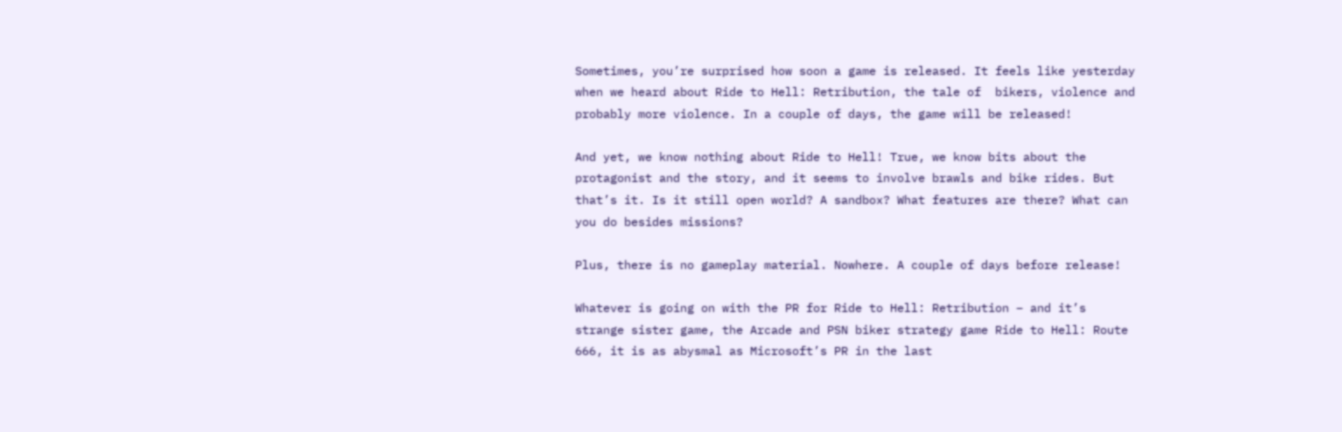Sometimes, you’re surprised how soon a game is released. It feels like yesterday when we heard about Ride to Hell: Retribution, the tale of  bikers, violence and probably more violence. In a couple of days, the game will be released!

And yet, we know nothing about Ride to Hell! True, we know bits about the protagonist and the story, and it seems to involve brawls and bike rides. But that’s it. Is it still open world? A sandbox? What features are there? What can you do besides missions?

Plus, there is no gameplay material. Nowhere. A couple of days before release!

Whatever is going on with the PR for Ride to Hell: Retribution – and it’s strange sister game, the Arcade and PSN biker strategy game Ride to Hell: Route 666, it is as abysmal as Microsoft’s PR in the last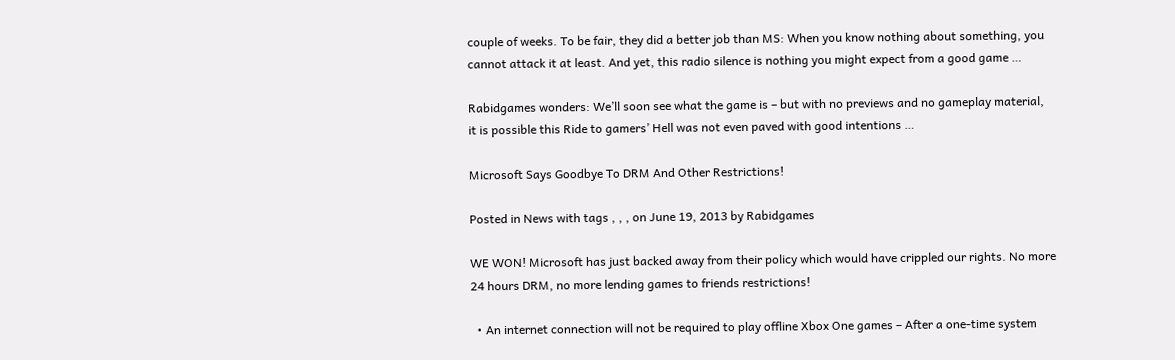couple of weeks. To be fair, they did a better job than MS: When you know nothing about something, you cannot attack it at least. And yet, this radio silence is nothing you might expect from a good game …

Rabidgames wonders: We’ll soon see what the game is – but with no previews and no gameplay material, it is possible this Ride to gamers’ Hell was not even paved with good intentions …

Microsoft Says Goodbye To DRM And Other Restrictions!

Posted in News with tags , , , on June 19, 2013 by Rabidgames

WE WON! Microsoft has just backed away from their policy which would have crippled our rights. No more 24 hours DRM, no more lending games to friends restrictions!

  • An internet connection will not be required to play offline Xbox One games – After a one-time system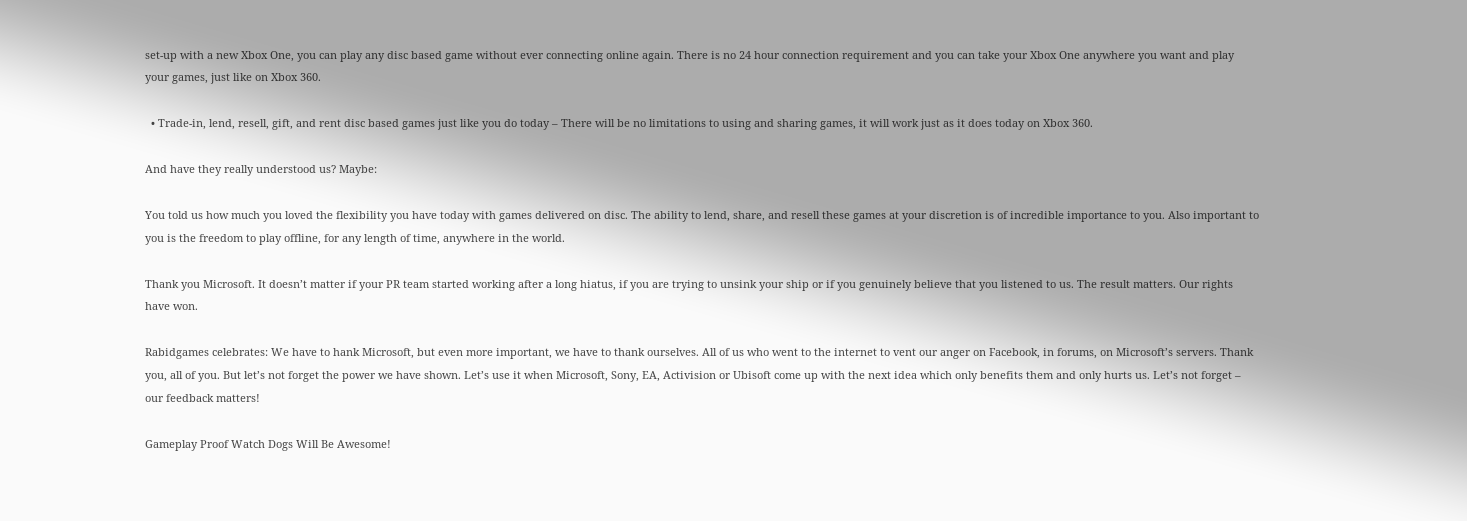set-up with a new Xbox One, you can play any disc based game without ever connecting online again. There is no 24 hour connection requirement and you can take your Xbox One anywhere you want and play your games, just like on Xbox 360.

  • Trade-in, lend, resell, gift, and rent disc based games just like you do today – There will be no limitations to using and sharing games, it will work just as it does today on Xbox 360.

And have they really understood us? Maybe:

You told us how much you loved the flexibility you have today with games delivered on disc. The ability to lend, share, and resell these games at your discretion is of incredible importance to you. Also important to you is the freedom to play offline, for any length of time, anywhere in the world.

Thank you Microsoft. It doesn’t matter if your PR team started working after a long hiatus, if you are trying to unsink your ship or if you genuinely believe that you listened to us. The result matters. Our rights have won.

Rabidgames celebrates: We have to hank Microsoft, but even more important, we have to thank ourselves. All of us who went to the internet to vent our anger on Facebook, in forums, on Microsoft’s servers. Thank you, all of you. But let’s not forget the power we have shown. Let’s use it when Microsoft, Sony, EA, Activision or Ubisoft come up with the next idea which only benefits them and only hurts us. Let’s not forget – our feedback matters!

Gameplay Proof Watch Dogs Will Be Awesome!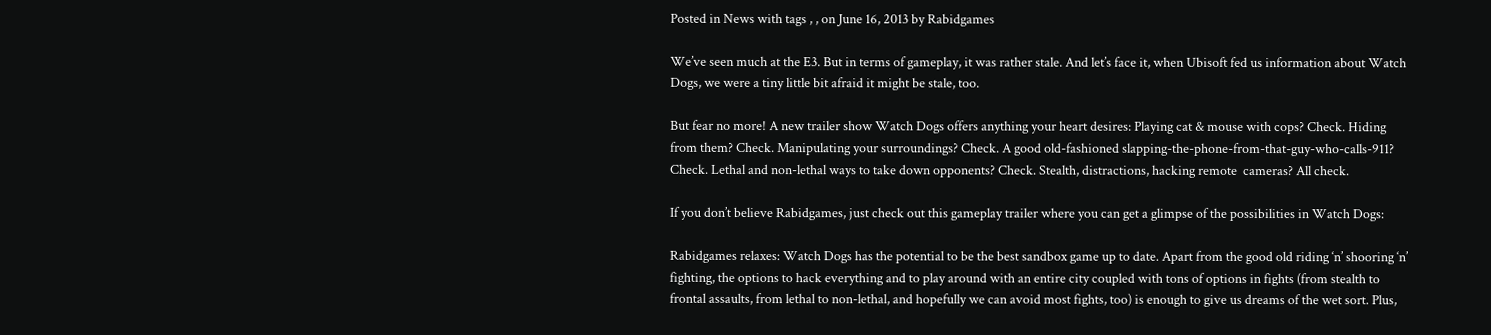Posted in News with tags , , on June 16, 2013 by Rabidgames

We’ve seen much at the E3. But in terms of gameplay, it was rather stale. And let’s face it, when Ubisoft fed us information about Watch Dogs, we were a tiny little bit afraid it might be stale, too.

But fear no more! A new trailer show Watch Dogs offers anything your heart desires: Playing cat & mouse with cops? Check. Hiding from them? Check. Manipulating your surroundings? Check. A good old-fashioned slapping-the-phone-from-that-guy-who-calls-911? Check. Lethal and non-lethal ways to take down opponents? Check. Stealth, distractions, hacking remote  cameras? All check.

If you don’t believe Rabidgames, just check out this gameplay trailer where you can get a glimpse of the possibilities in Watch Dogs:

Rabidgames relaxes: Watch Dogs has the potential to be the best sandbox game up to date. Apart from the good old riding ‘n’ shooring ‘n’ fighting, the options to hack everything and to play around with an entire city coupled with tons of options in fights (from stealth to frontal assaults, from lethal to non-lethal, and hopefully we can avoid most fights, too) is enough to give us dreams of the wet sort. Plus,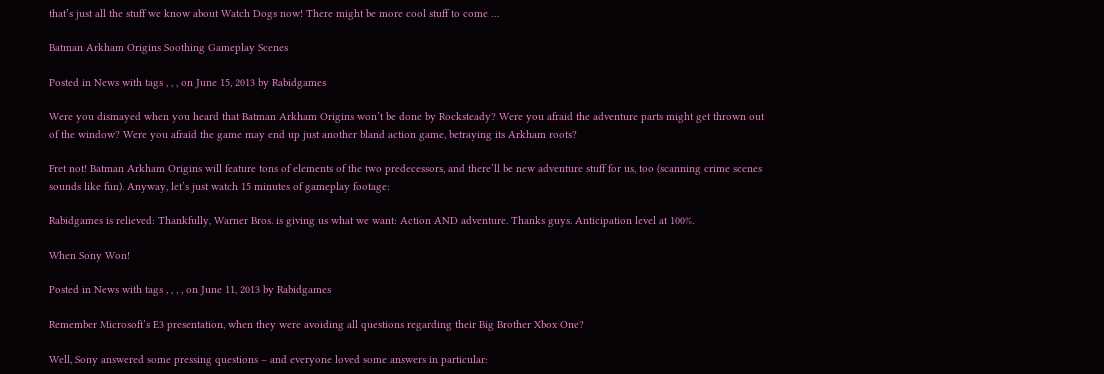that’s just all the stuff we know about Watch Dogs now! There might be more cool stuff to come …

Batman Arkham Origins Soothing Gameplay Scenes

Posted in News with tags , , , on June 15, 2013 by Rabidgames

Were you dismayed when you heard that Batman Arkham Origins won’t be done by Rocksteady? Were you afraid the adventure parts might get thrown out of the window? Were you afraid the game may end up just another bland action game, betraying its Arkham roots?

Fret not! Batman Arkham Origins will feature tons of elements of the two predecessors, and there’ll be new adventure stuff for us, too (scanning crime scenes sounds like fun). Anyway, let’s just watch 15 minutes of gameplay footage:

Rabidgames is relieved: Thankfully, Warner Bros. is giving us what we want: Action AND adventure. Thanks guys. Anticipation level at 100%.

When Sony Won!

Posted in News with tags , , , , on June 11, 2013 by Rabidgames

Remember Microsoft’s E3 presentation, when they were avoiding all questions regarding their Big Brother Xbox One?

Well, Sony answered some pressing questions – and everyone loved some answers in particular: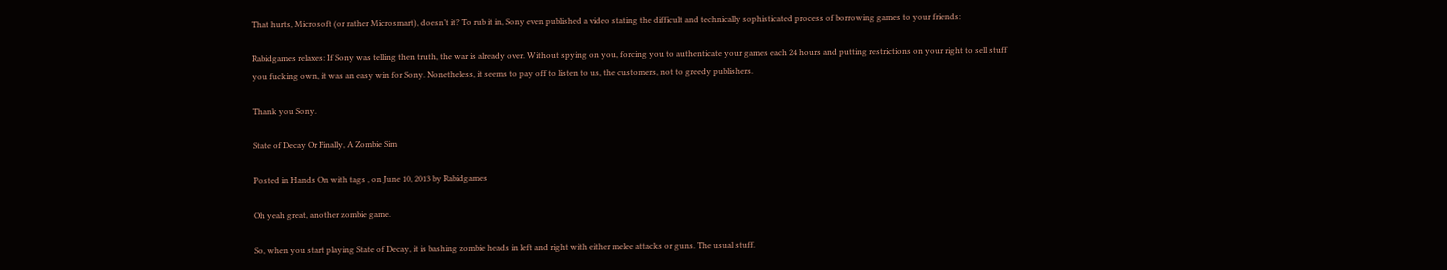That hurts, Microsoft (or rather Microsmart), doesn’t it? To rub it in, Sony even published a video stating the difficult and technically sophisticated process of borrowing games to your friends:

Rabidgames relaxes: If Sony was telling then truth, the war is already over. Without spying on you, forcing you to authenticate your games each 24 hours and putting restrictions on your right to sell stuff you fucking own, it was an easy win for Sony. Nonetheless, it seems to pay off to listen to us, the customers, not to greedy publishers.

Thank you Sony.

State of Decay Or Finally, A Zombie Sim

Posted in Hands On with tags , on June 10, 2013 by Rabidgames

Oh yeah great, another zombie game.

So, when you start playing State of Decay, it is bashing zombie heads in left and right with either melee attacks or guns. The usual stuff.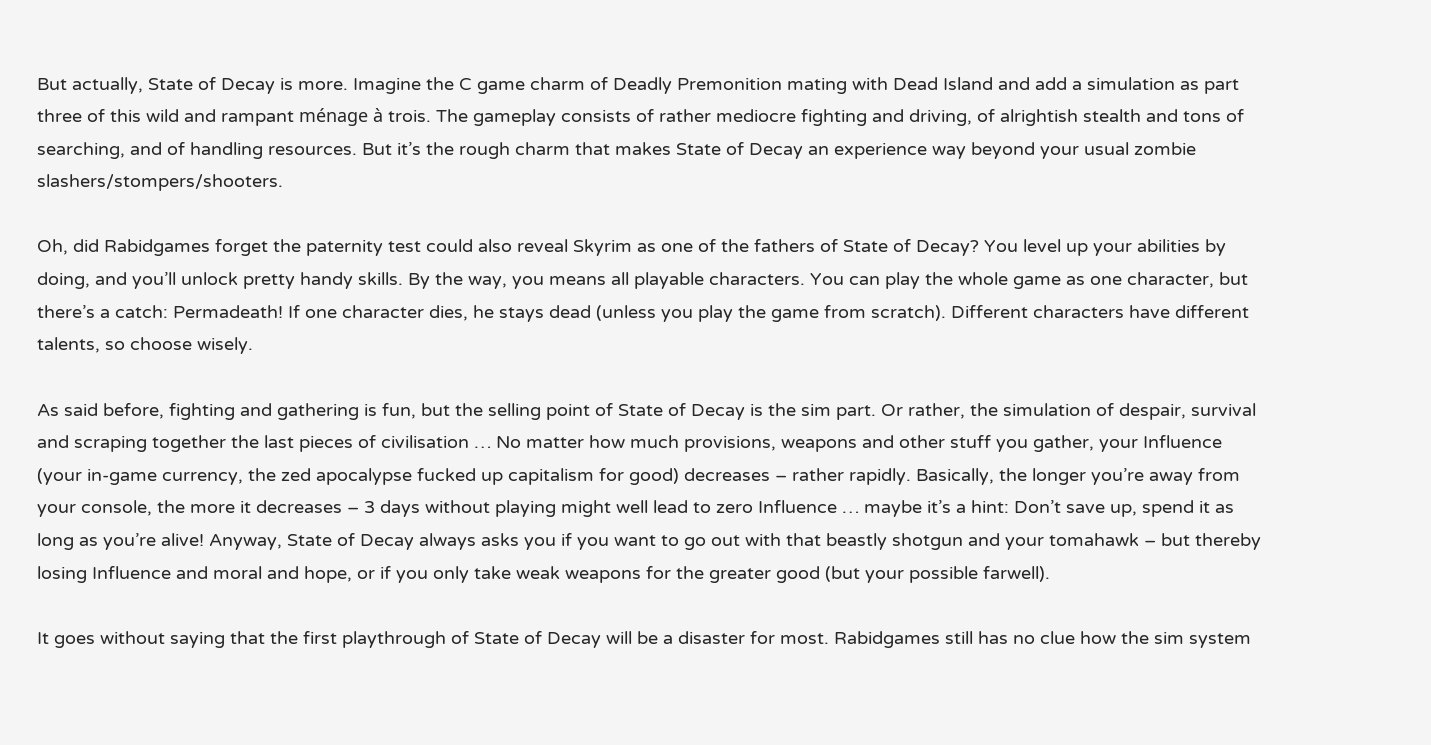But actually, State of Decay is more. Imagine the C game charm of Deadly Premonition mating with Dead Island and add a simulation as part three of this wild and rampant ménage à trois. The gameplay consists of rather mediocre fighting and driving, of alrightish stealth and tons of searching, and of handling resources. But it’s the rough charm that makes State of Decay an experience way beyond your usual zombie slashers/stompers/shooters.

Oh, did Rabidgames forget the paternity test could also reveal Skyrim as one of the fathers of State of Decay? You level up your abilities by doing, and you’ll unlock pretty handy skills. By the way, you means all playable characters. You can play the whole game as one character, but there’s a catch: Permadeath! If one character dies, he stays dead (unless you play the game from scratch). Different characters have different talents, so choose wisely.

As said before, fighting and gathering is fun, but the selling point of State of Decay is the sim part. Or rather, the simulation of despair, survival and scraping together the last pieces of civilisation … No matter how much provisions, weapons and other stuff you gather, your Influence (your in-game currency, the zed apocalypse fucked up capitalism for good) decreases – rather rapidly. Basically, the longer you’re away from your console, the more it decreases – 3 days without playing might well lead to zero Influence … maybe it’s a hint: Don’t save up, spend it as long as you’re alive! Anyway, State of Decay always asks you if you want to go out with that beastly shotgun and your tomahawk – but thereby losing Influence and moral and hope, or if you only take weak weapons for the greater good (but your possible farwell).

It goes without saying that the first playthrough of State of Decay will be a disaster for most. Rabidgames still has no clue how the sim system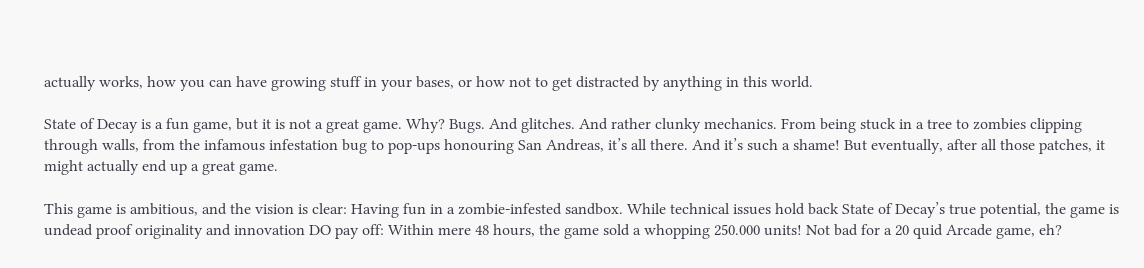actually works, how you can have growing stuff in your bases, or how not to get distracted by anything in this world.

State of Decay is a fun game, but it is not a great game. Why? Bugs. And glitches. And rather clunky mechanics. From being stuck in a tree to zombies clipping through walls, from the infamous infestation bug to pop-ups honouring San Andreas, it’s all there. And it’s such a shame! But eventually, after all those patches, it might actually end up a great game.

This game is ambitious, and the vision is clear: Having fun in a zombie-infested sandbox. While technical issues hold back State of Decay’s true potential, the game is undead proof originality and innovation DO pay off: Within mere 48 hours, the game sold a whopping 250.000 units! Not bad for a 20 quid Arcade game, eh?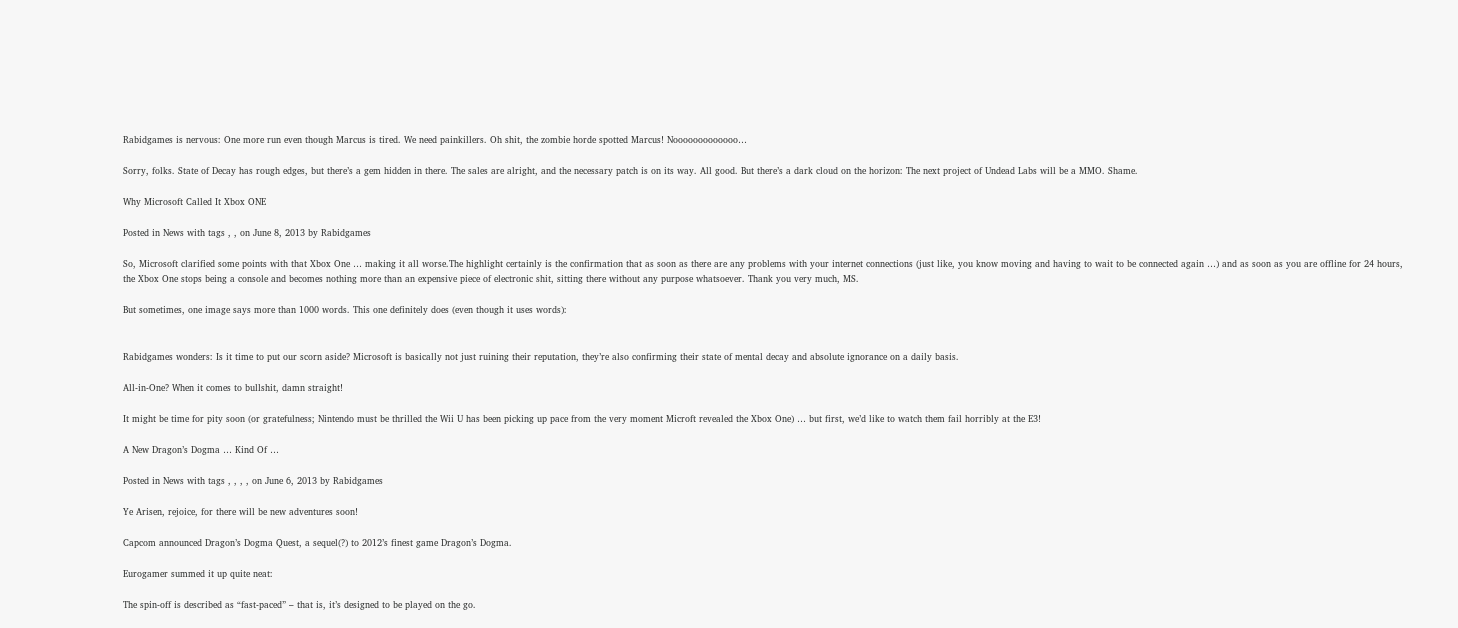Rabidgames is nervous: One more run even though Marcus is tired. We need painkillers. Oh shit, the zombie horde spotted Marcus! Nooooooooooooo…

Sorry, folks. State of Decay has rough edges, but there’s a gem hidden in there. The sales are alright, and the necessary patch is on its way. All good. But there’s a dark cloud on the horizon: The next project of Undead Labs will be a MMO. Shame.

Why Microsoft Called It Xbox ONE

Posted in News with tags , , on June 8, 2013 by Rabidgames

So, Microsoft clarified some points with that Xbox One … making it all worse.The highlight certainly is the confirmation that as soon as there are any problems with your internet connections (just like, you know moving and having to wait to be connected again …) and as soon as you are offline for 24 hours, the Xbox One stops being a console and becomes nothing more than an expensive piece of electronic shit, sitting there without any purpose whatsoever. Thank you very much, MS.

But sometimes, one image says more than 1000 words. This one definitely does (even though it uses words):


Rabidgames wonders: Is it time to put our scorn aside? Microsoft is basically not just ruining their reputation, they’re also confirming their state of mental decay and absolute ignorance on a daily basis.

All-in-One? When it comes to bullshit, damn straight!

It might be time for pity soon (or gratefulness; Nintendo must be thrilled the Wii U has been picking up pace from the very moment Microft revealed the Xbox One) … but first, we’d like to watch them fail horribly at the E3!

A New Dragon’s Dogma … Kind Of …

Posted in News with tags , , , , on June 6, 2013 by Rabidgames

Ye Arisen, rejoice, for there will be new adventures soon!

Capcom announced Dragon’s Dogma Quest, a sequel(?) to 2012’s finest game Dragon’s Dogma.

Eurogamer summed it up quite neat:

The spin-off is described as “fast-paced” – that is, it’s designed to be played on the go.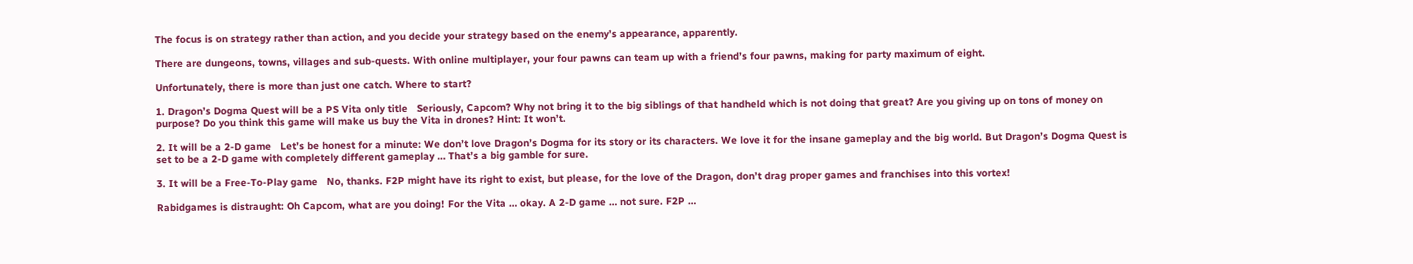The focus is on strategy rather than action, and you decide your strategy based on the enemy’s appearance, apparently.

There are dungeons, towns, villages and sub-quests. With online multiplayer, your four pawns can team up with a friend’s four pawns, making for party maximum of eight.

Unfortunately, there is more than just one catch. Where to start?

1. Dragon’s Dogma Quest will be a PS Vita only title   Seriously, Capcom? Why not bring it to the big siblings of that handheld which is not doing that great? Are you giving up on tons of money on purpose? Do you think this game will make us buy the Vita in drones? Hint: It won’t.

2. It will be a 2-D game   Let’s be honest for a minute: We don’t love Dragon’s Dogma for its story or its characters. We love it for the insane gameplay and the big world. But Dragon’s Dogma Quest is set to be a 2-D game with completely different gameplay … That’s a big gamble for sure.

3. It will be a Free-To-Play game   No, thanks. F2P might have its right to exist, but please, for the love of the Dragon, don’t drag proper games and franchises into this vortex!

Rabidgames is distraught: Oh Capcom, what are you doing! For the Vita … okay. A 2-D game … not sure. F2P …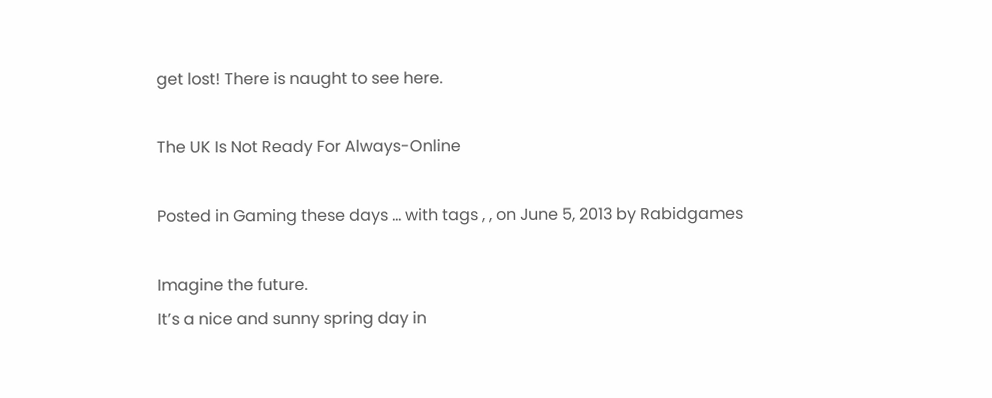get lost! There is naught to see here.

The UK Is Not Ready For Always-Online

Posted in Gaming these days ... with tags , , on June 5, 2013 by Rabidgames

Imagine the future.
It’s a nice and sunny spring day in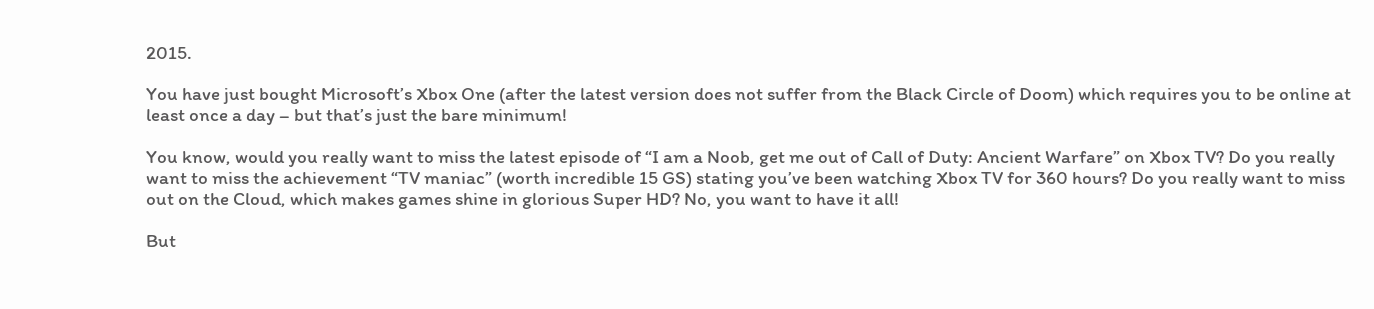2015.

You have just bought Microsoft’s Xbox One (after the latest version does not suffer from the Black Circle of Doom) which requires you to be online at least once a day – but that’s just the bare minimum!

You know, would you really want to miss the latest episode of “I am a Noob, get me out of Call of Duty: Ancient Warfare” on Xbox TV? Do you really want to miss the achievement “TV maniac” (worth incredible 15 GS) stating you’ve been watching Xbox TV for 360 hours? Do you really want to miss out on the Cloud, which makes games shine in glorious Super HD? No, you want to have it all!

But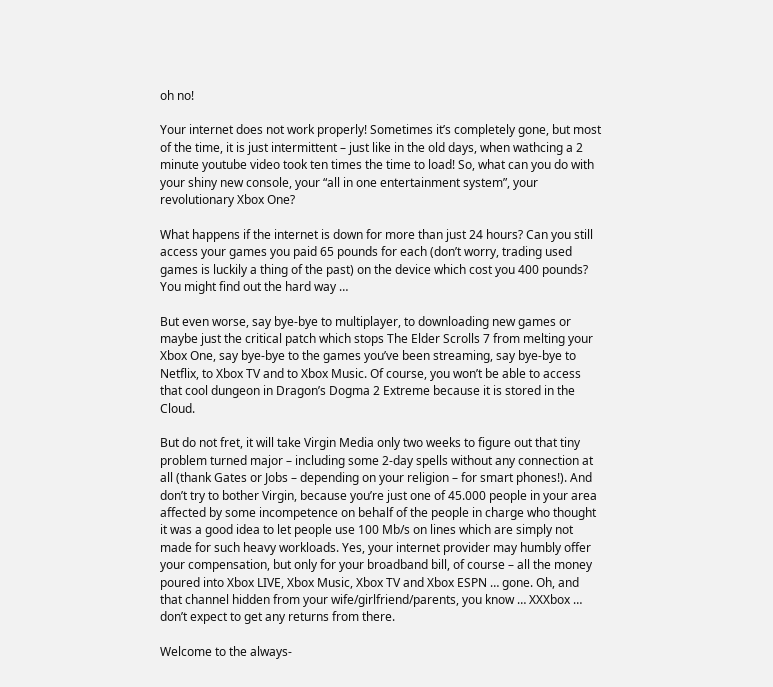oh no!

Your internet does not work properly! Sometimes it’s completely gone, but most of the time, it is just intermittent – just like in the old days, when wathcing a 2 minute youtube video took ten times the time to load! So, what can you do with your shiny new console, your “all in one entertainment system”, your revolutionary Xbox One?

What happens if the internet is down for more than just 24 hours? Can you still access your games you paid 65 pounds for each (don’t worry, trading used games is luckily a thing of the past) on the device which cost you 400 pounds? You might find out the hard way …

But even worse, say bye-bye to multiplayer, to downloading new games or maybe just the critical patch which stops The Elder Scrolls 7 from melting your Xbox One, say bye-bye to the games you’ve been streaming, say bye-bye to Netflix, to Xbox TV and to Xbox Music. Of course, you won’t be able to access that cool dungeon in Dragon’s Dogma 2 Extreme because it is stored in the Cloud.

But do not fret, it will take Virgin Media only two weeks to figure out that tiny problem turned major – including some 2-day spells without any connection at all (thank Gates or Jobs – depending on your religion – for smart phones!). And don’t try to bother Virgin, because you’re just one of 45.000 people in your area affected by some incompetence on behalf of the people in charge who thought it was a good idea to let people use 100 Mb/s on lines which are simply not made for such heavy workloads. Yes, your internet provider may humbly offer your compensation, but only for your broadband bill, of course – all the money poured into Xbox LIVE, Xbox Music, Xbox TV and Xbox ESPN … gone. Oh, and that channel hidden from your wife/girlfriend/parents, you know … XXXbox … don’t expect to get any returns from there.

Welcome to the always-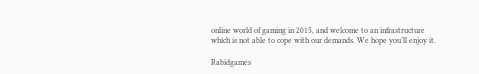online world of gaming in 2015, and welcome to an infrastructure which is not able to cope with our demands. We hope you’ll enjoy it.

Rabidgames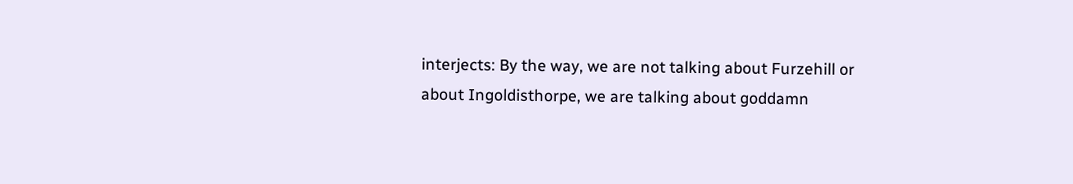interjects: By the way, we are not talking about Furzehill or about Ingoldisthorpe, we are talking about goddamn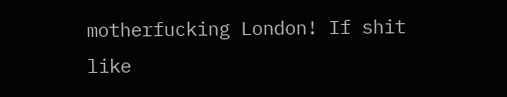motherfucking London! If shit like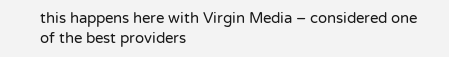this happens here with Virgin Media – considered one of the best providers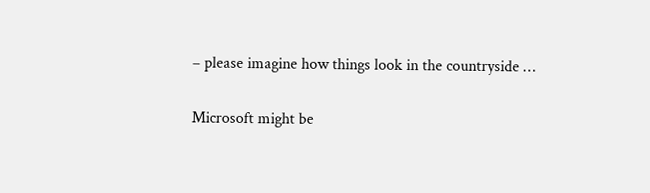– please imagine how things look in the countryside …

Microsoft might be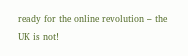ready for the online revolution – the UK is not!